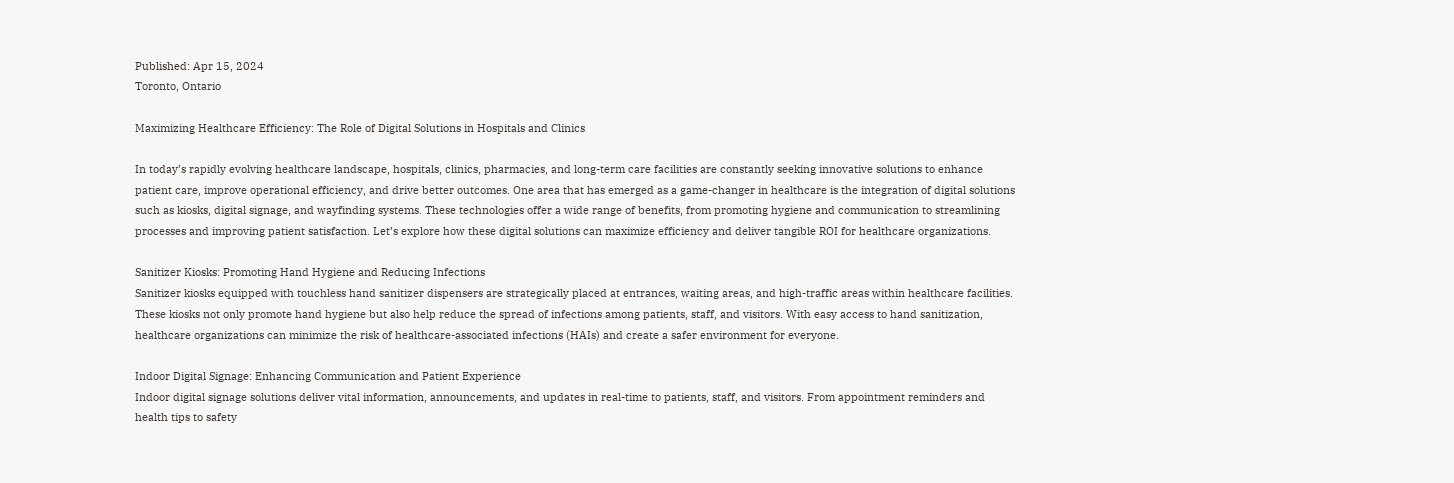Published: Apr 15, 2024
Toronto, Ontario

Maximizing Healthcare Efficiency: The Role of Digital Solutions in Hospitals and Clinics

In today’s rapidly evolving healthcare landscape, hospitals, clinics, pharmacies, and long-term care facilities are constantly seeking innovative solutions to enhance patient care, improve operational efficiency, and drive better outcomes. One area that has emerged as a game-changer in healthcare is the integration of digital solutions such as kiosks, digital signage, and wayfinding systems. These technologies offer a wide range of benefits, from promoting hygiene and communication to streamlining processes and improving patient satisfaction. Let’s explore how these digital solutions can maximize efficiency and deliver tangible ROI for healthcare organizations.

Sanitizer Kiosks: Promoting Hand Hygiene and Reducing Infections
Sanitizer kiosks equipped with touchless hand sanitizer dispensers are strategically placed at entrances, waiting areas, and high-traffic areas within healthcare facilities. These kiosks not only promote hand hygiene but also help reduce the spread of infections among patients, staff, and visitors. With easy access to hand sanitization, healthcare organizations can minimize the risk of healthcare-associated infections (HAIs) and create a safer environment for everyone.

Indoor Digital Signage: Enhancing Communication and Patient Experience
Indoor digital signage solutions deliver vital information, announcements, and updates in real-time to patients, staff, and visitors. From appointment reminders and health tips to safety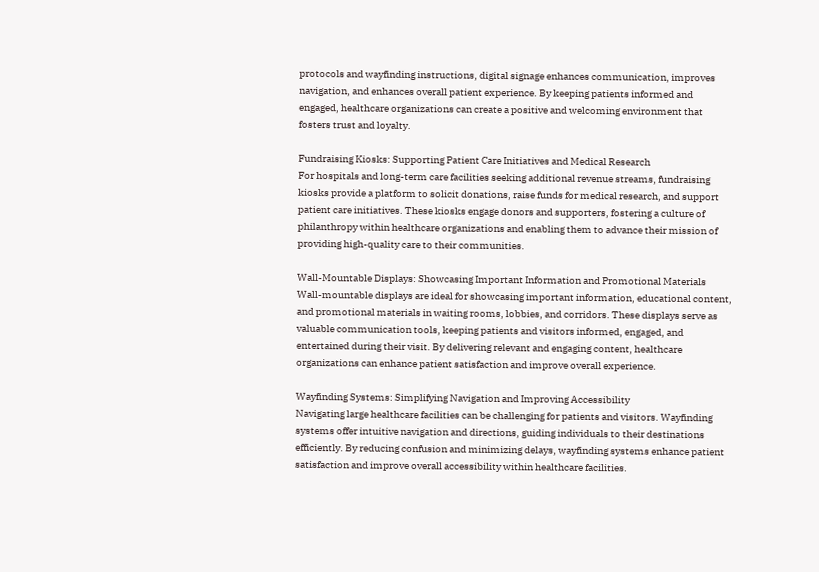protocols and wayfinding instructions, digital signage enhances communication, improves navigation, and enhances overall patient experience. By keeping patients informed and engaged, healthcare organizations can create a positive and welcoming environment that fosters trust and loyalty.

Fundraising Kiosks: Supporting Patient Care Initiatives and Medical Research
For hospitals and long-term care facilities seeking additional revenue streams, fundraising kiosks provide a platform to solicit donations, raise funds for medical research, and support patient care initiatives. These kiosks engage donors and supporters, fostering a culture of philanthropy within healthcare organizations and enabling them to advance their mission of providing high-quality care to their communities.

Wall-Mountable Displays: Showcasing Important Information and Promotional Materials
Wall-mountable displays are ideal for showcasing important information, educational content, and promotional materials in waiting rooms, lobbies, and corridors. These displays serve as valuable communication tools, keeping patients and visitors informed, engaged, and entertained during their visit. By delivering relevant and engaging content, healthcare organizations can enhance patient satisfaction and improve overall experience.

Wayfinding Systems: Simplifying Navigation and Improving Accessibility
Navigating large healthcare facilities can be challenging for patients and visitors. Wayfinding systems offer intuitive navigation and directions, guiding individuals to their destinations efficiently. By reducing confusion and minimizing delays, wayfinding systems enhance patient satisfaction and improve overall accessibility within healthcare facilities.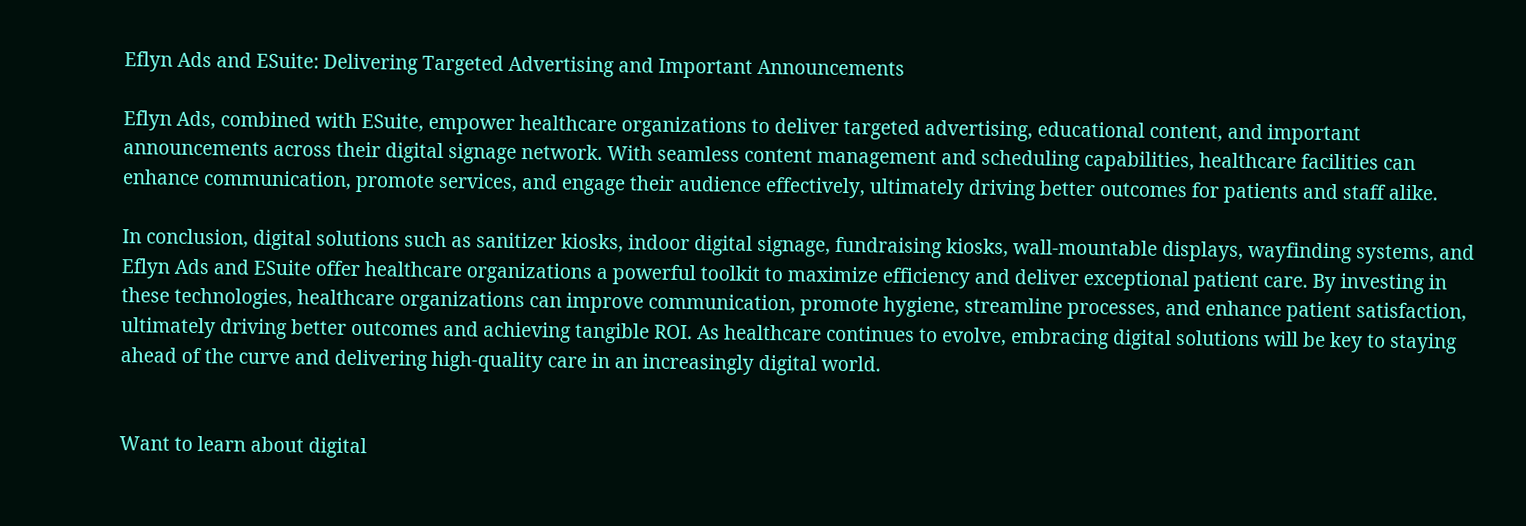Eflyn Ads and ESuite: Delivering Targeted Advertising and Important Announcements

Eflyn Ads, combined with ESuite, empower healthcare organizations to deliver targeted advertising, educational content, and important announcements across their digital signage network. With seamless content management and scheduling capabilities, healthcare facilities can enhance communication, promote services, and engage their audience effectively, ultimately driving better outcomes for patients and staff alike.

In conclusion, digital solutions such as sanitizer kiosks, indoor digital signage, fundraising kiosks, wall-mountable displays, wayfinding systems, and Eflyn Ads and ESuite offer healthcare organizations a powerful toolkit to maximize efficiency and deliver exceptional patient care. By investing in these technologies, healthcare organizations can improve communication, promote hygiene, streamline processes, and enhance patient satisfaction, ultimately driving better outcomes and achieving tangible ROI. As healthcare continues to evolve, embracing digital solutions will be key to staying ahead of the curve and delivering high-quality care in an increasingly digital world.


Want to learn about digital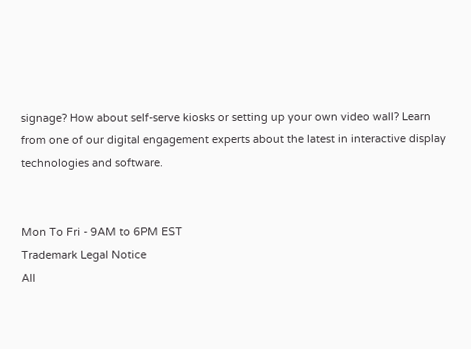signage? How about self-serve kiosks or setting up your own video wall? Learn from one of our digital engagement experts about the latest in interactive display technologies and software.


Mon To Fri - 9AM to 6PM EST
Trademark Legal Notice
All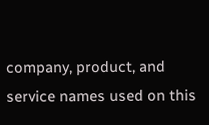company, product, and service names used on this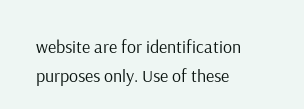website are for identification purposes only. Use of these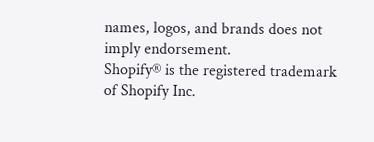names, logos, and brands does not imply endorsement.
Shopify® is the registered trademark of Shopify Inc.